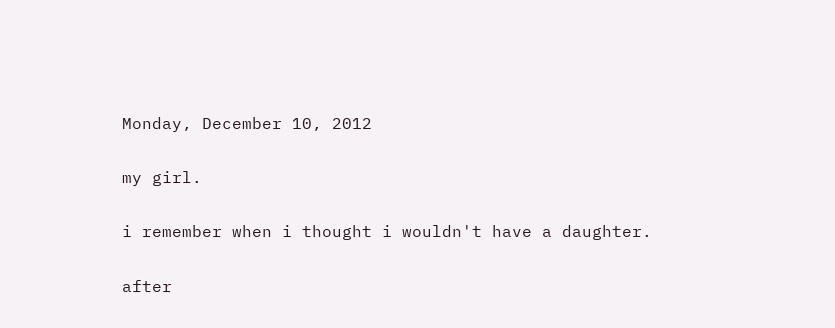Monday, December 10, 2012

my girl.

i remember when i thought i wouldn't have a daughter.

after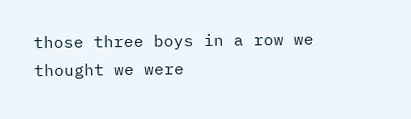those three boys in a row we thought we were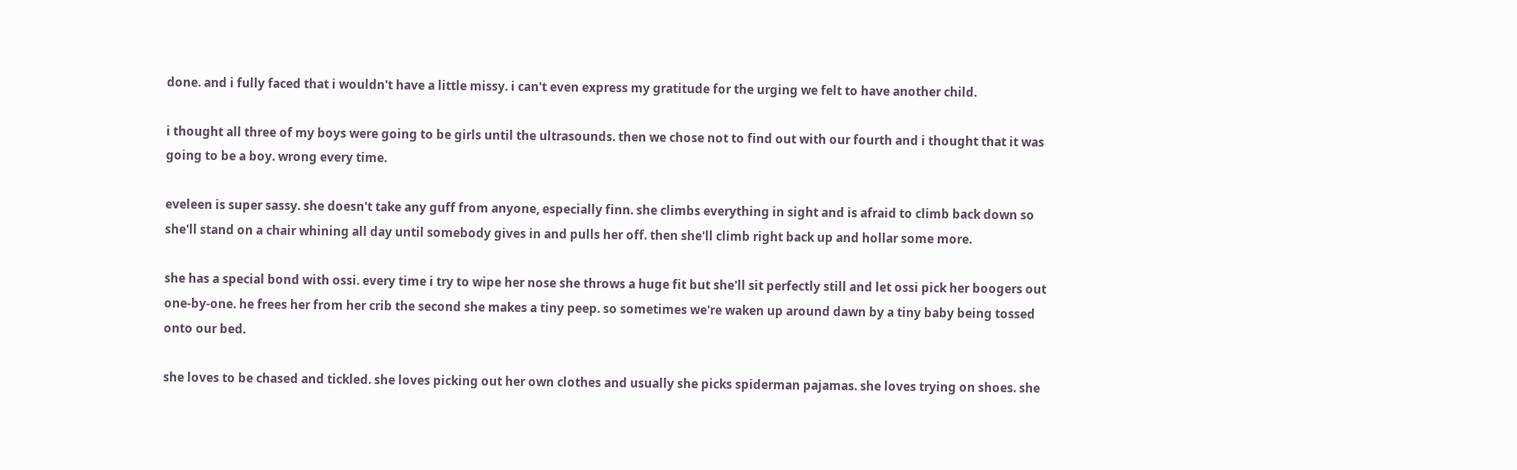done. and i fully faced that i wouldn't have a little missy. i can't even express my gratitude for the urging we felt to have another child.

i thought all three of my boys were going to be girls until the ultrasounds. then we chose not to find out with our fourth and i thought that it was going to be a boy. wrong every time.

eveleen is super sassy. she doesn't take any guff from anyone, especially finn. she climbs everything in sight and is afraid to climb back down so she'll stand on a chair whining all day until somebody gives in and pulls her off. then she'll climb right back up and hollar some more.

she has a special bond with ossi. every time i try to wipe her nose she throws a huge fit but she'll sit perfectly still and let ossi pick her boogers out one-by-one. he frees her from her crib the second she makes a tiny peep. so sometimes we're waken up around dawn by a tiny baby being tossed onto our bed.

she loves to be chased and tickled. she loves picking out her own clothes and usually she picks spiderman pajamas. she loves trying on shoes. she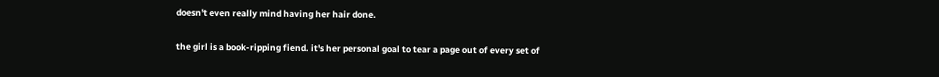doesn't even really mind having her hair done.

the girl is a book-ripping fiend. it's her personal goal to tear a page out of every set of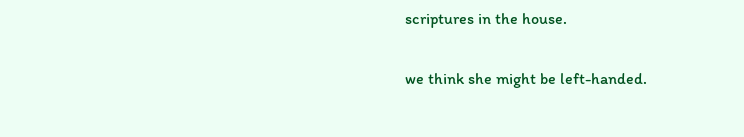scriptures in the house.

we think she might be left-handed.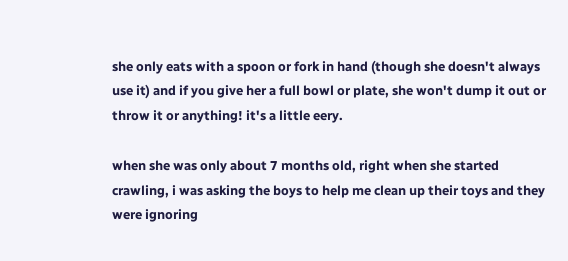she only eats with a spoon or fork in hand (though she doesn't always use it) and if you give her a full bowl or plate, she won't dump it out or throw it or anything! it's a little eery.

when she was only about 7 months old, right when she started crawling, i was asking the boys to help me clean up their toys and they were ignoring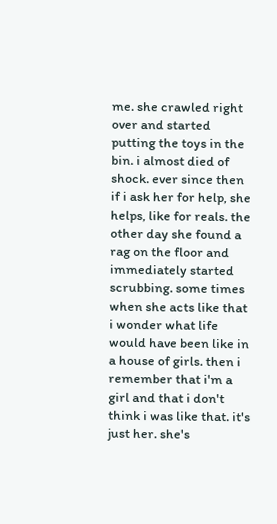me. she crawled right over and started putting the toys in the bin. i almost died of shock. ever since then if i ask her for help, she helps, like for reals. the other day she found a rag on the floor and immediately started scrubbing. some times when she acts like that i wonder what life would have been like in a house of girls. then i remember that i'm a girl and that i don't think i was like that. it's just her. she's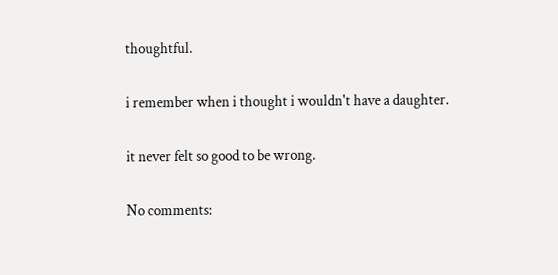thoughtful.

i remember when i thought i wouldn't have a daughter.

it never felt so good to be wrong.

No comments: